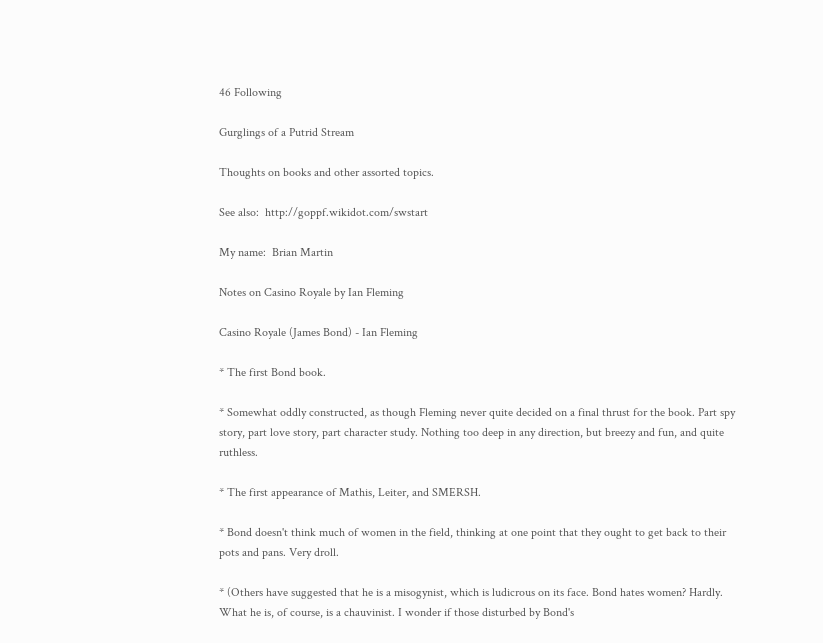46 Following

Gurglings of a Putrid Stream

Thoughts on books and other assorted topics.

See also:  http://goppf.wikidot.com/swstart

My name:  Brian Martin

Notes on Casino Royale by Ian Fleming

Casino Royale (James Bond) - Ian Fleming

* The first Bond book.

* Somewhat oddly constructed, as though Fleming never quite decided on a final thrust for the book. Part spy story, part love story, part character study. Nothing too deep in any direction, but breezy and fun, and quite ruthless.

* The first appearance of Mathis, Leiter, and SMERSH.

* Bond doesn't think much of women in the field, thinking at one point that they ought to get back to their pots and pans. Very droll.

* (Others have suggested that he is a misogynist, which is ludicrous on its face. Bond hates women? Hardly. What he is, of course, is a chauvinist. I wonder if those disturbed by Bond's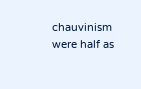chauvinism were half as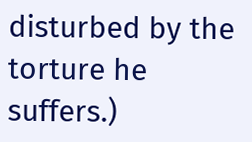disturbed by the torture he suffers.)